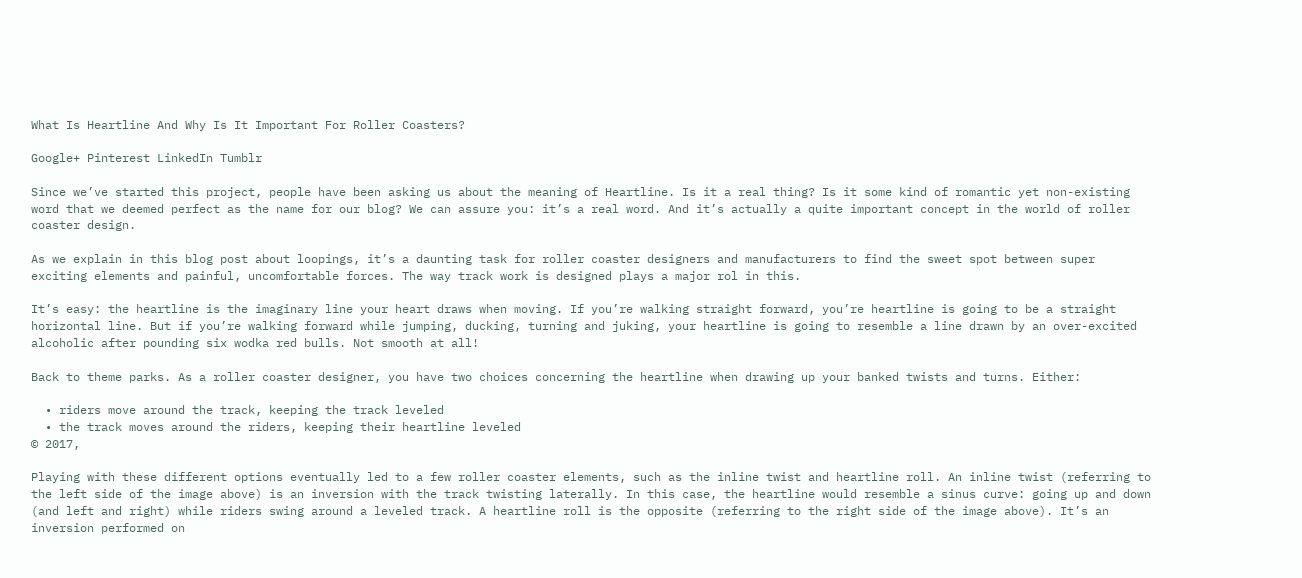What Is Heartline And Why Is It Important For Roller Coasters?

Google+ Pinterest LinkedIn Tumblr

Since we’ve started this project, people have been asking us about the meaning of Heartline. Is it a real thing? Is it some kind of romantic yet non-existing word that we deemed perfect as the name for our blog? We can assure you: it’s a real word. And it’s actually a quite important concept in the world of roller coaster design.

As we explain in this blog post about loopings, it’s a daunting task for roller coaster designers and manufacturers to find the sweet spot between super exciting elements and painful, uncomfortable forces. The way track work is designed plays a major rol in this.

It’s easy: the heartline is the imaginary line your heart draws when moving. If you’re walking straight forward, you’re heartline is going to be a straight horizontal line. But if you’re walking forward while jumping, ducking, turning and juking, your heartline is going to resemble a line drawn by an over-excited alcoholic after pounding six wodka red bulls. Not smooth at all!

Back to theme parks. As a roller coaster designer, you have two choices concerning the heartline when drawing up your banked twists and turns. Either:

  • riders move around the track, keeping the track leveled
  • the track moves around the riders, keeping their heartline leveled
© 2017,

Playing with these different options eventually led to a few roller coaster elements, such as the inline twist and heartline roll. An inline twist (referring to the left side of the image above) is an inversion with the track twisting laterally. In this case, the heartline would resemble a sinus curve: going up and down (and left and right) while riders swing around a leveled track. A heartline roll is the opposite (referring to the right side of the image above). It’s an inversion performed on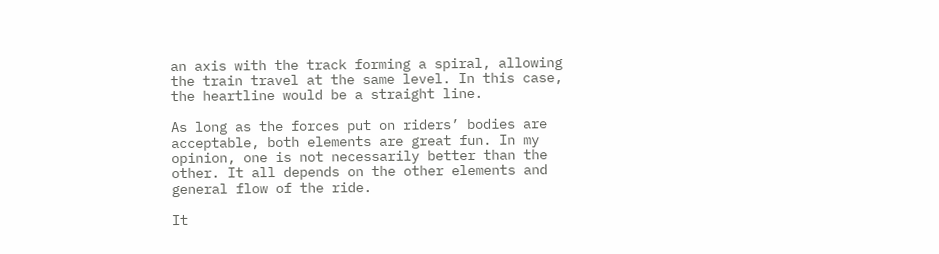an axis with the track forming a spiral, allowing the train travel at the same level. In this case, the heartline would be a straight line.

As long as the forces put on riders’ bodies are acceptable, both elements are great fun. In my opinion, one is not necessarily better than the other. It all depends on the other elements and general flow of the ride.

It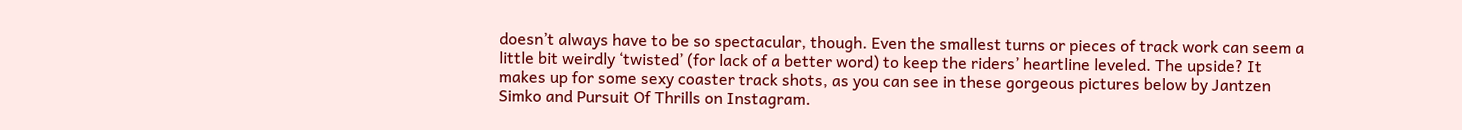doesn’t always have to be so spectacular, though. Even the smallest turns or pieces of track work can seem a little bit weirdly ‘twisted’ (for lack of a better word) to keep the riders’ heartline leveled. The upside? It makes up for some sexy coaster track shots, as you can see in these gorgeous pictures below by Jantzen Simko and Pursuit Of Thrills on Instagram.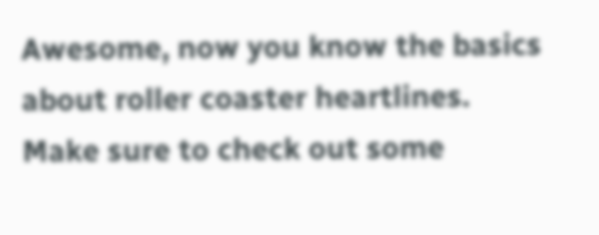Awesome, now you know the basics about roller coaster heartlines. Make sure to check out some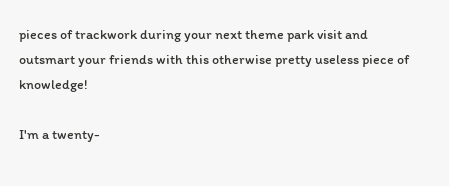pieces of trackwork during your next theme park visit and outsmart your friends with this otherwise pretty useless piece of knowledge!

I'm a twenty-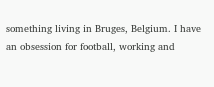something living in Bruges, Belgium. I have an obsession for football, working and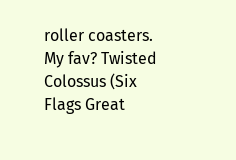roller coasters. My fav? Twisted Colossus (Six Flags Great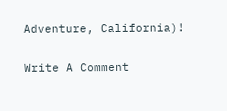Adventure, California)!

Write A Comment